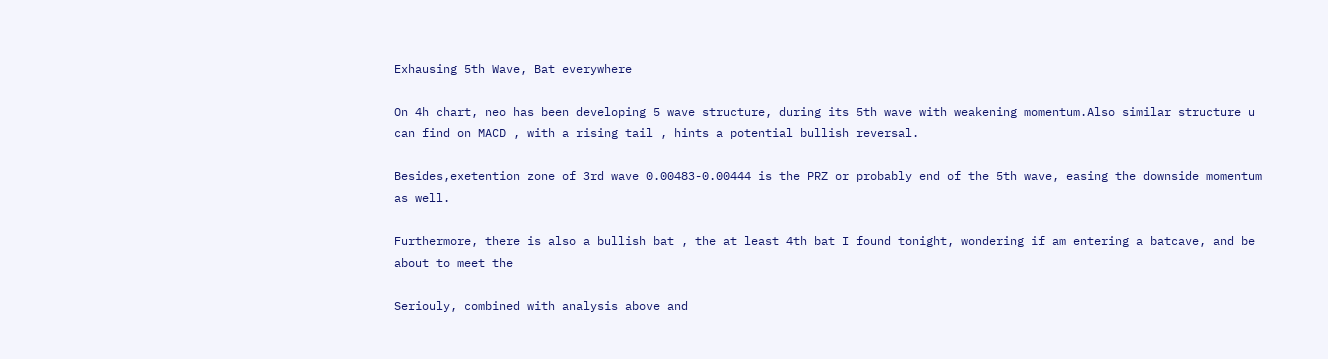Exhausing 5th Wave, Bat everywhere

On 4h chart, neo has been developing 5 wave structure, during its 5th wave with weakening momentum.Also similar structure u can find on MACD , with a rising tail , hints a potential bullish reversal.

Besides,exetention zone of 3rd wave 0.00483-0.00444 is the PRZ or probably end of the 5th wave, easing the downside momentum as well.

Furthermore, there is also a bullish bat , the at least 4th bat I found tonight, wondering if am entering a batcave, and be about to meet the

Seriouly, combined with analysis above and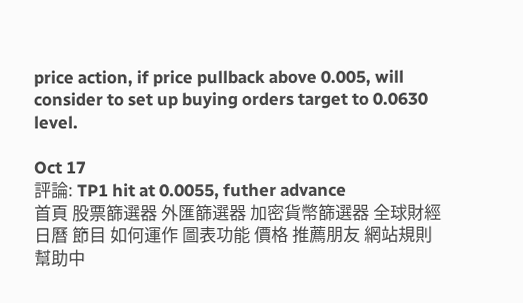price action, if price pullback above 0.005, will consider to set up buying orders target to 0.0630 level.

Oct 17
評論: TP1 hit at 0.0055, futher advance
首頁 股票篩選器 外匯篩選器 加密貨幣篩選器 全球財經日曆 節目 如何運作 圖表功能 價格 推薦朋友 網站規則 幫助中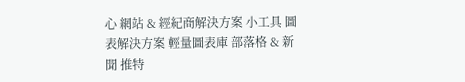心 網站 & 經紀商解決方案 小工具 圖表解決方案 輕量圖表庫 部落格 & 新聞 推特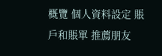概覽 個人資料設定 賬戶和賬單 推薦朋友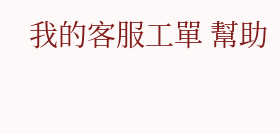我的客服工單 幫助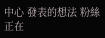中心 發表的想法 粉絲 正在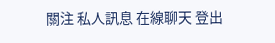關注 私人訊息 在線聊天 登出